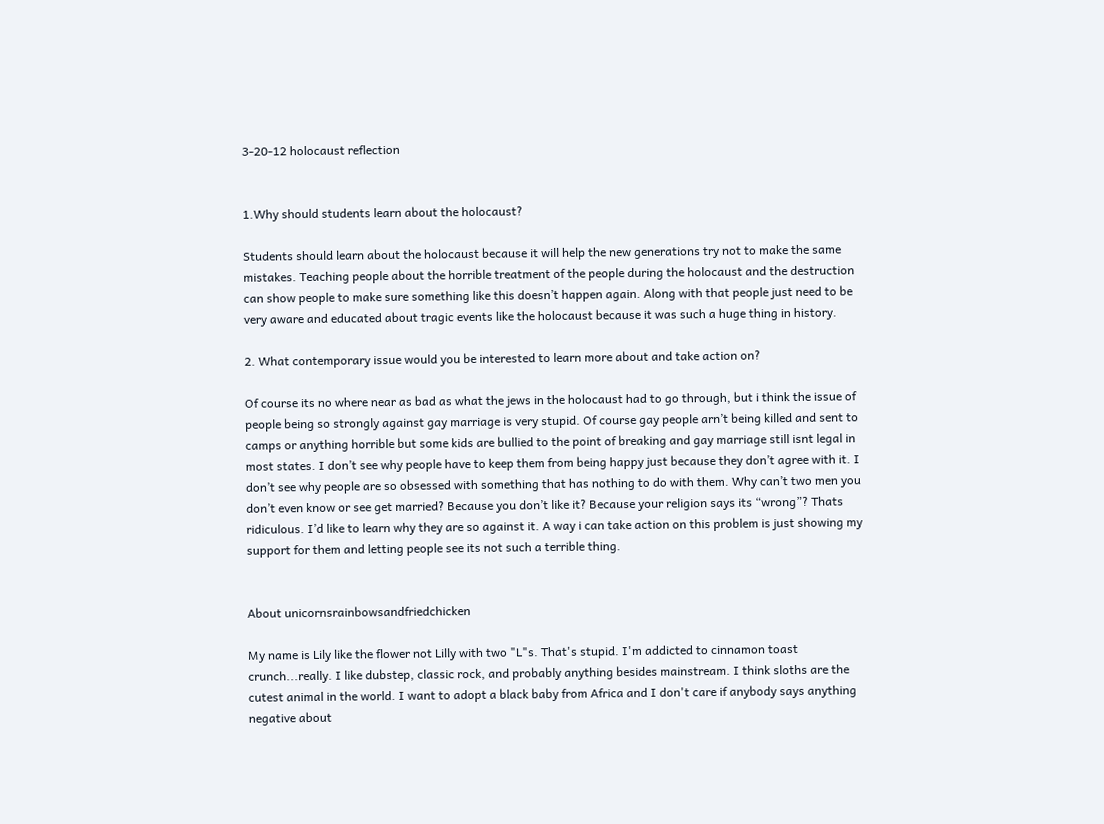3-20-12 holocaust reflection


1.Why should students learn about the holocaust?

Students should learn about the holocaust because it will help the new generations try not to make the same mistakes. Teaching people about the horrible treatment of the people during the holocaust and the destruction can show people to make sure something like this doesn’t happen again. Along with that people just need to be very aware and educated about tragic events like the holocaust because it was such a huge thing in history.

2. What contemporary issue would you be interested to learn more about and take action on?

Of course its no where near as bad as what the jews in the holocaust had to go through, but i think the issue of people being so strongly against gay marriage is very stupid. Of course gay people arn’t being killed and sent to camps or anything horrible but some kids are bullied to the point of breaking and gay marriage still isnt legal in most states. I don’t see why people have to keep them from being happy just because they don’t agree with it. I don’t see why people are so obsessed with something that has nothing to do with them. Why can’t two men you don’t even know or see get married? Because you don’t like it? Because your religion says its “wrong”? Thats ridiculous. I’d like to learn why they are so against it. A way i can take action on this problem is just showing my support for them and letting people see its not such a terrible thing.


About unicornsrainbowsandfriedchicken

My name is Lily like the flower not Lilly with two "L"s. That's stupid. I'm addicted to cinnamon toast crunch...really. I like dubstep, classic rock, and probably anything besides mainstream. I think sloths are the cutest animal in the world. I want to adopt a black baby from Africa and I don't care if anybody says anything negative about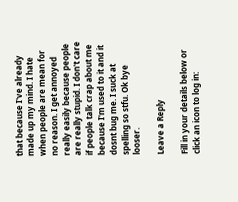that because I've already made up my mind. I hate when people are mean for no reason. I get annoyed really easily because people are really stupid. I don't care if people talk crap about me because I'm used to it and it dosnt bug me. I suck at spelling so stfu. Ok bye looser.

Leave a Reply

Fill in your details below or click an icon to log in: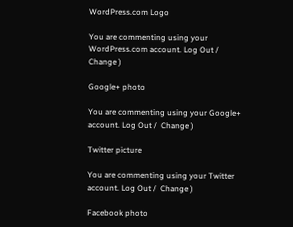WordPress.com Logo

You are commenting using your WordPress.com account. Log Out /  Change )

Google+ photo

You are commenting using your Google+ account. Log Out /  Change )

Twitter picture

You are commenting using your Twitter account. Log Out /  Change )

Facebook photo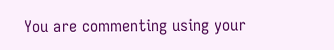You are commenting using your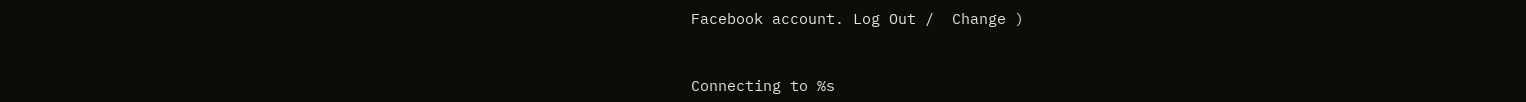Facebook account. Log Out /  Change )


Connecting to %s